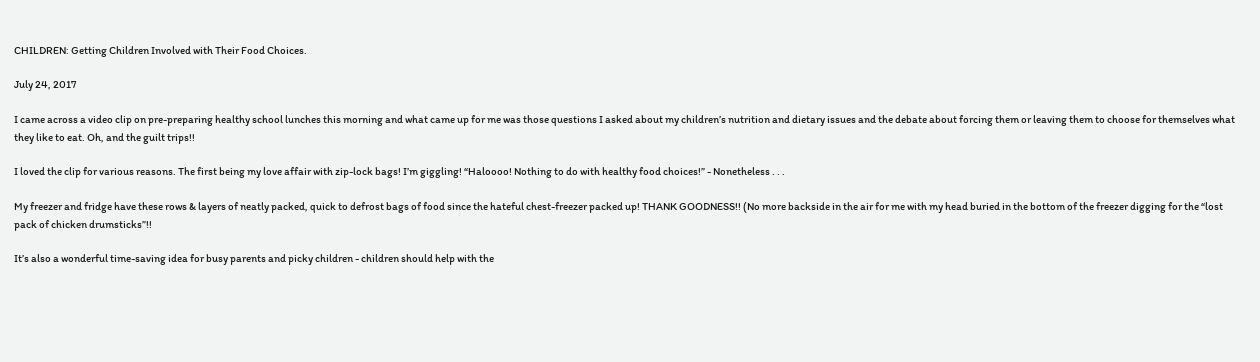CHILDREN: Getting Children Involved with Their Food Choices.

July 24, 2017

I came across a video clip on pre-preparing healthy school lunches this morning and what came up for me was those questions I asked about my children’s nutrition and dietary issues and the debate about forcing them or leaving them to choose for themselves what they like to eat. Oh, and the guilt trips!!

I loved the clip for various reasons. The first being my love affair with zip-lock bags! I’m giggling! “Haloooo! Nothing to do with healthy food choices!” - Nonetheless . . .

My freezer and fridge have these rows & layers of neatly packed, quick to defrost bags of food since the hateful chest-freezer packed up! THANK GOODNESS!! (No more backside in the air for me with my head buried in the bottom of the freezer digging for the “lost pack of chicken drumsticks”!!

It’s also a wonderful time-saving idea for busy parents and picky children - children should help with the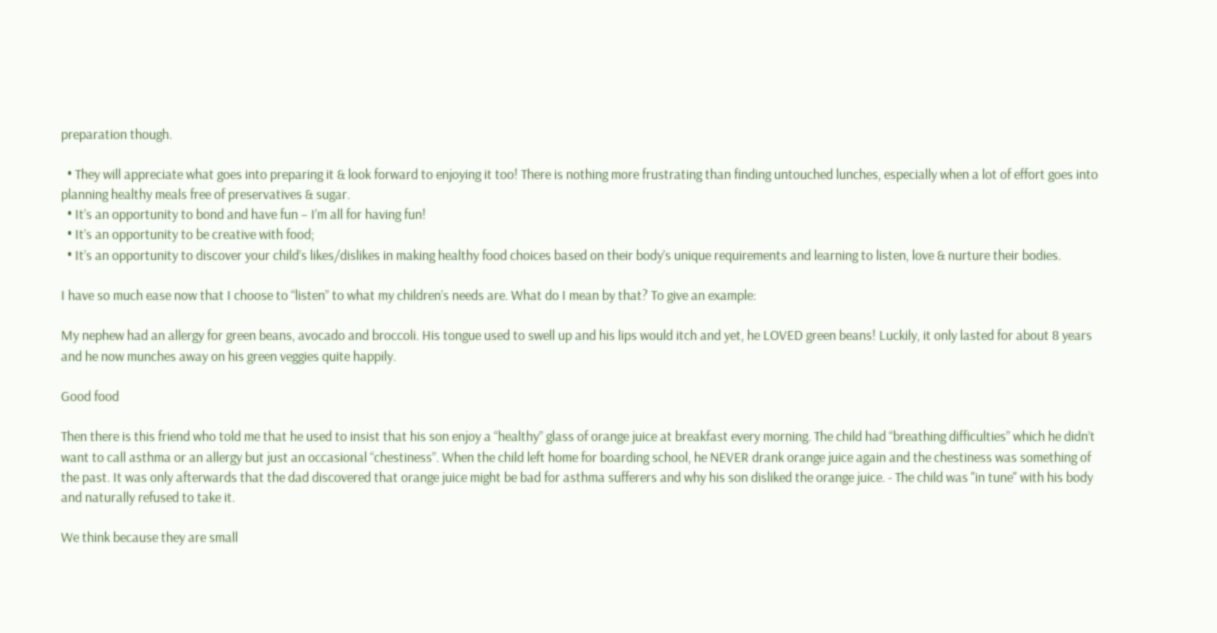preparation though.

  • They will appreciate what goes into preparing it & look forward to enjoying it too! There is nothing more frustrating than finding untouched lunches, especially when a lot of effort goes into planning healthy meals free of preservatives & sugar.
  • It’s an opportunity to bond and have fun – I’m all for having fun!
  • It’s an opportunity to be creative with food;
  • It’s an opportunity to discover your child’s likes/dislikes in making healthy food choices based on their body’s unique requirements and learning to listen, love & nurture their bodies.

I have so much ease now that I choose to “listen” to what my children’s needs are. What do I mean by that? To give an example:

My nephew had an allergy for green beans, avocado and broccoli. His tongue used to swell up and his lips would itch and yet, he LOVED green beans! Luckily, it only lasted for about 8 years and he now munches away on his green veggies quite happily.

Good food

Then there is this friend who told me that he used to insist that his son enjoy a “healthy” glass of orange juice at breakfast every morning. The child had “breathing difficulties” which he didn’t want to call asthma or an allergy but just an occasional “chestiness”. When the child left home for boarding school, he NEVER drank orange juice again and the chestiness was something of the past. It was only afterwards that the dad discovered that orange juice might be bad for asthma sufferers and why his son disliked the orange juice. - The child was "in tune" with his body and naturally refused to take it.

We think because they are small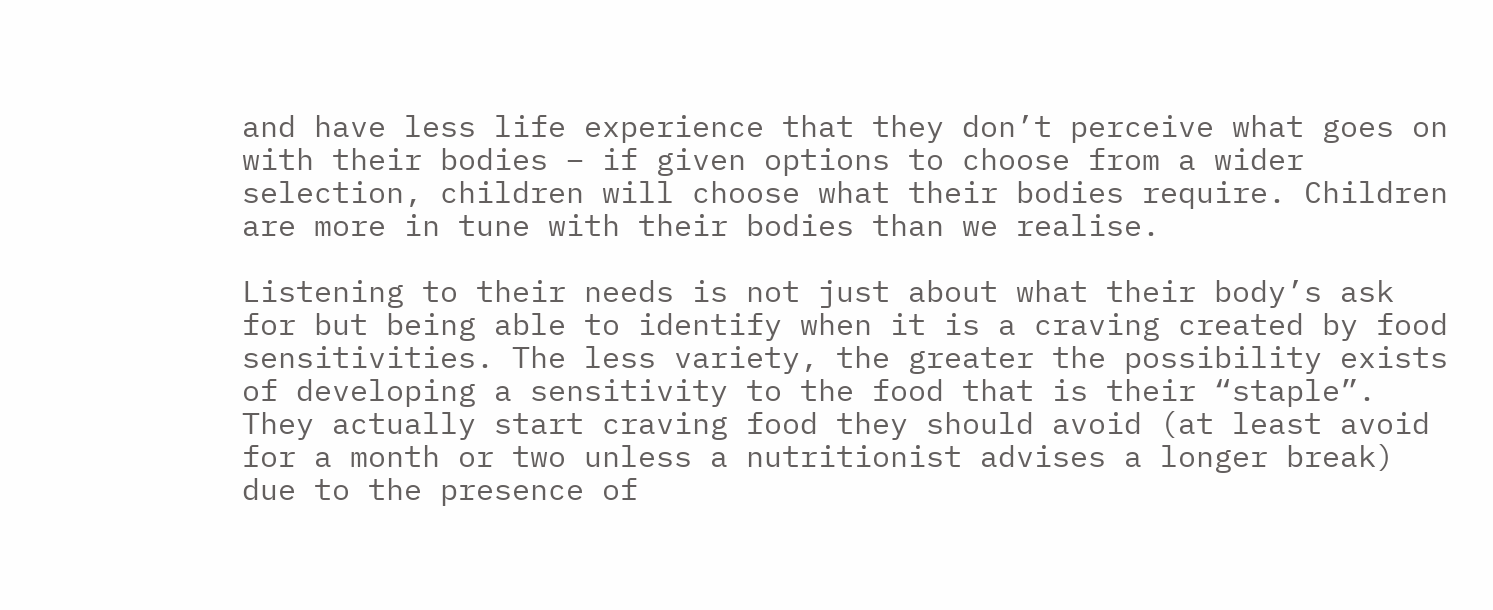and have less life experience that they don’t perceive what goes on with their bodies – if given options to choose from a wider selection, children will choose what their bodies require. Children are more in tune with their bodies than we realise.

Listening to their needs is not just about what their body’s ask for but being able to identify when it is a craving created by food sensitivities. The less variety, the greater the possibility exists of developing a sensitivity to the food that is their “staple”. They actually start craving food they should avoid (at least avoid for a month or two unless a nutritionist advises a longer break) due to the presence of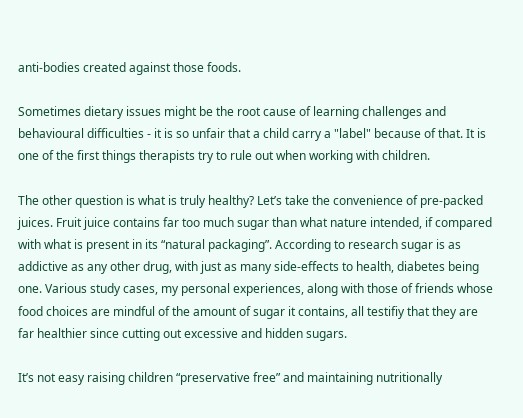anti-bodies created against those foods.

Sometimes dietary issues might be the root cause of learning challenges and behavioural difficulties - it is so unfair that a child carry a "label" because of that. It is one of the first things therapists try to rule out when working with children.

The other question is what is truly healthy? Let’s take the convenience of pre-packed juices. Fruit juice contains far too much sugar than what nature intended, if compared with what is present in its “natural packaging”. According to research sugar is as addictive as any other drug, with just as many side-effects to health, diabetes being one. Various study cases, my personal experiences, along with those of friends whose food choices are mindful of the amount of sugar it contains, all testifiy that they are far healthier since cutting out excessive and hidden sugars.

It’s not easy raising children “preservative free” and maintaining nutritionally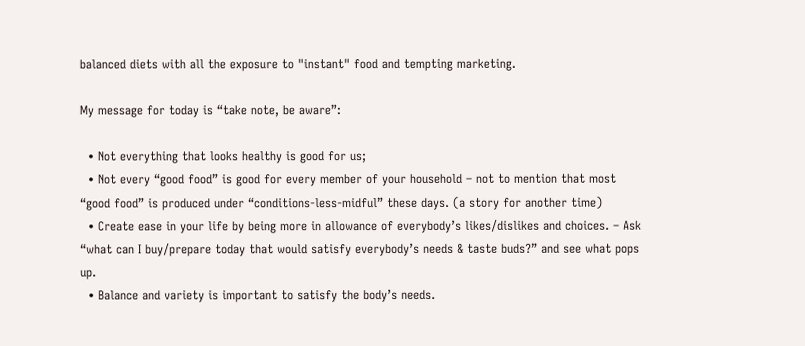balanced diets with all the exposure to "instant" food and tempting marketing.

My message for today is “take note, be aware”:

  • Not everything that looks healthy is good for us;
  • Not every “good food” is good for every member of your household – not to mention that most “good food” is produced under “conditions-less-midful” these days. (a story for another time)
  • Create ease in your life by being more in allowance of everybody’s likes/dislikes and choices. – Ask “what can I buy/prepare today that would satisfy everybody’s needs & taste buds?” and see what pops up.
  • Balance and variety is important to satisfy the body’s needs.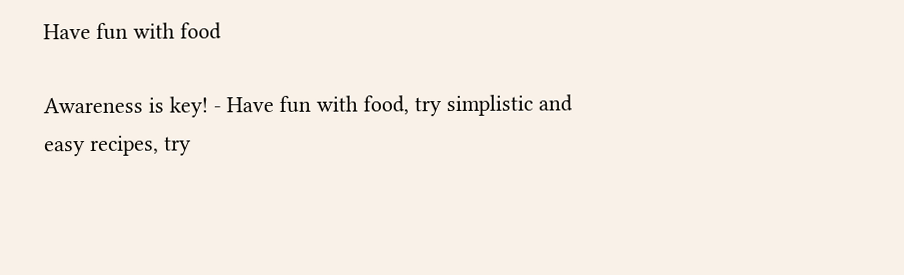Have fun with food

Awareness is key! - Have fun with food, try simplistic and easy recipes, try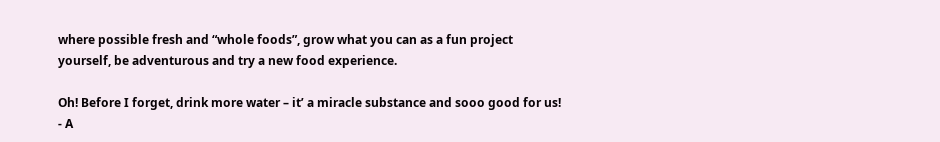where possible fresh and “whole foods”, grow what you can as a fun project yourself, be adventurous and try a new food experience.

Oh! Before I forget, drink more water – it’ a miracle substance and sooo good for us! - A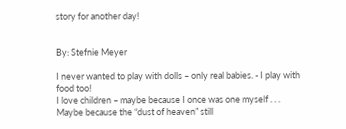story for another day!


By: Stefnie Meyer

I never wanted to play with dolls – only real babies. - I play with food too!
I love children – maybe because I once was one myself . . .
Maybe because the “dust of heaven” still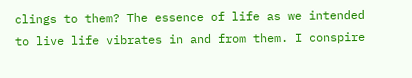clings to them? The essence of life as we intended to live life vibrates in and from them. I conspire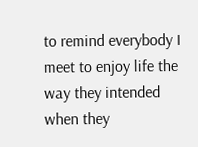to remind everybody I meet to enjoy life the way they intended when they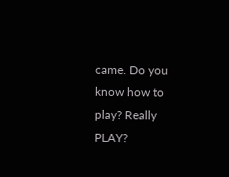came. Do you know how to play? Really PLAY?